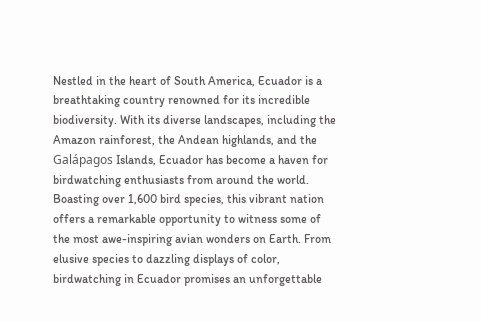Nestled in the heart of South America, Ecuador is a breathtaking country renowned for its incredible biodiversity. With its diverse landscapes, including the Amazon rainforest, the Andean highlands, and the Galápagos Islands, Ecuador has become a haven for birdwatching enthusiasts from around the world. Boasting over 1,600 bird species, this vibrant nation offers a remarkable opportunity to witness some of the most awe-inspiring avian wonders on Earth. From elusive species to dazzling displays of color, birdwatching in Ecuador promises an unforgettable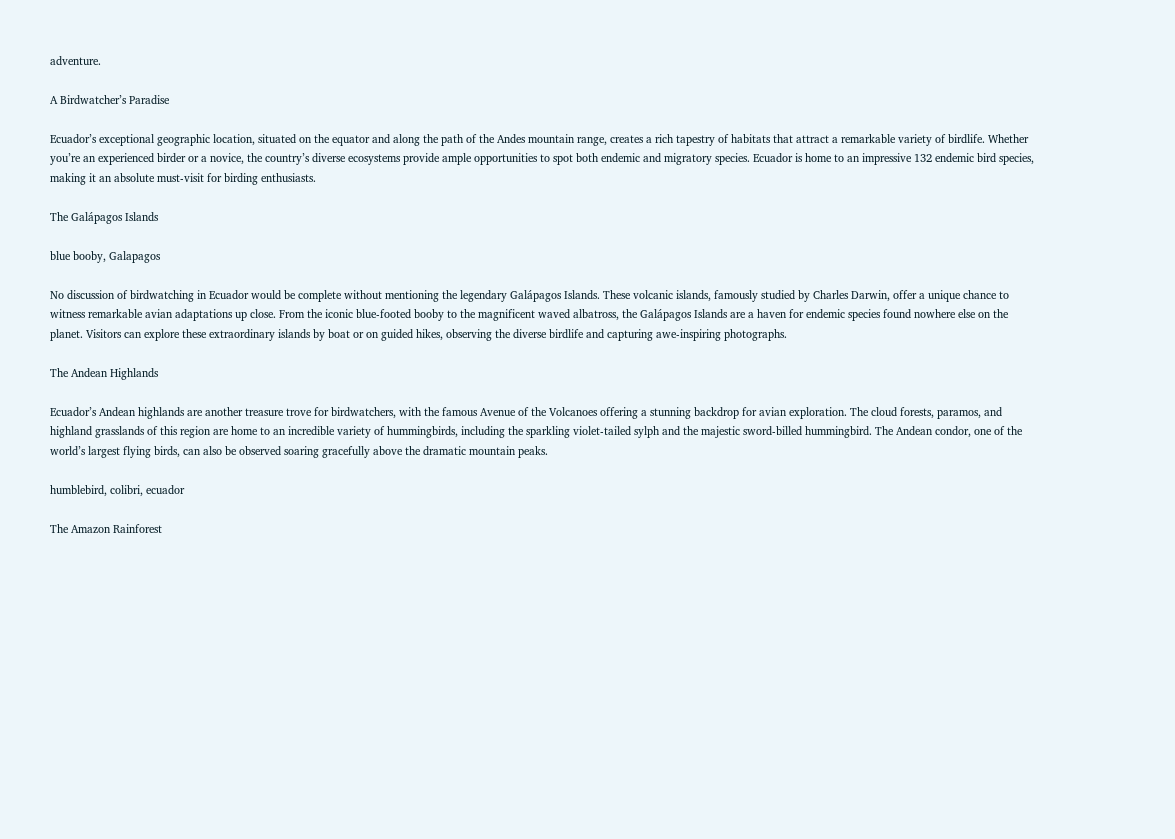adventure.

A Birdwatcher’s Paradise

Ecuador’s exceptional geographic location, situated on the equator and along the path of the Andes mountain range, creates a rich tapestry of habitats that attract a remarkable variety of birdlife. Whether you’re an experienced birder or a novice, the country’s diverse ecosystems provide ample opportunities to spot both endemic and migratory species. Ecuador is home to an impressive 132 endemic bird species, making it an absolute must-visit for birding enthusiasts.

The Galápagos Islands

blue booby, Galapagos

No discussion of birdwatching in Ecuador would be complete without mentioning the legendary Galápagos Islands. These volcanic islands, famously studied by Charles Darwin, offer a unique chance to witness remarkable avian adaptations up close. From the iconic blue-footed booby to the magnificent waved albatross, the Galápagos Islands are a haven for endemic species found nowhere else on the planet. Visitors can explore these extraordinary islands by boat or on guided hikes, observing the diverse birdlife and capturing awe-inspiring photographs.

The Andean Highlands

Ecuador’s Andean highlands are another treasure trove for birdwatchers, with the famous Avenue of the Volcanoes offering a stunning backdrop for avian exploration. The cloud forests, paramos, and highland grasslands of this region are home to an incredible variety of hummingbirds, including the sparkling violet-tailed sylph and the majestic sword-billed hummingbird. The Andean condor, one of the world’s largest flying birds, can also be observed soaring gracefully above the dramatic mountain peaks.

humblebird, colibri, ecuador

The Amazon Rainforest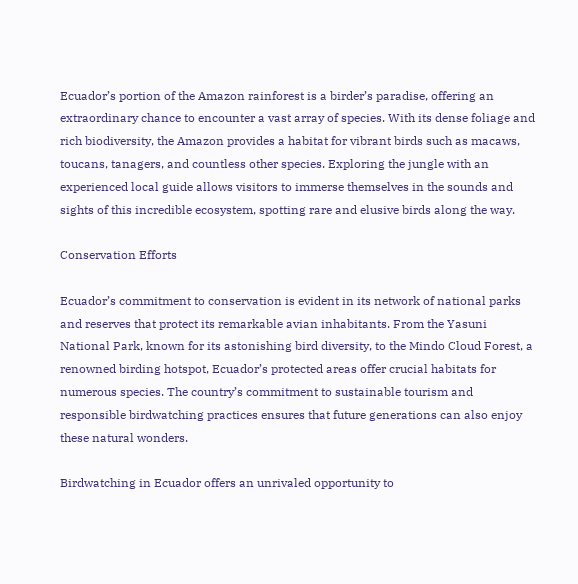Ecuador’s portion of the Amazon rainforest is a birder’s paradise, offering an extraordinary chance to encounter a vast array of species. With its dense foliage and rich biodiversity, the Amazon provides a habitat for vibrant birds such as macaws, toucans, tanagers, and countless other species. Exploring the jungle with an experienced local guide allows visitors to immerse themselves in the sounds and sights of this incredible ecosystem, spotting rare and elusive birds along the way.

Conservation Efforts

Ecuador’s commitment to conservation is evident in its network of national parks and reserves that protect its remarkable avian inhabitants. From the Yasuni National Park, known for its astonishing bird diversity, to the Mindo Cloud Forest, a renowned birding hotspot, Ecuador’s protected areas offer crucial habitats for numerous species. The country’s commitment to sustainable tourism and responsible birdwatching practices ensures that future generations can also enjoy these natural wonders.

Birdwatching in Ecuador offers an unrivaled opportunity to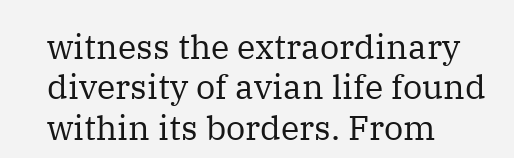witness the extraordinary diversity of avian life found within its borders. From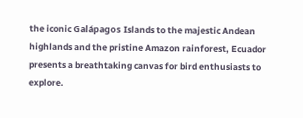the iconic Galápagos Islands to the majestic Andean highlands and the pristine Amazon rainforest, Ecuador presents a breathtaking canvas for bird enthusiasts to explore.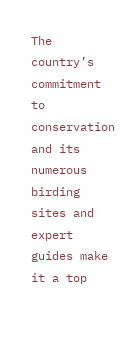The country’s commitment to conservation and its numerous birding sites and expert guides make it a top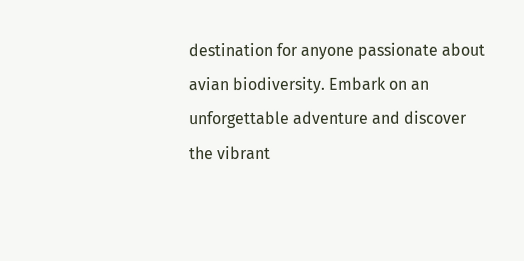destination for anyone passionate about avian biodiversity. Embark on an unforgettable adventure and discover the vibrant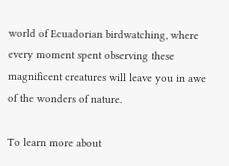world of Ecuadorian birdwatching, where every moment spent observing these magnificent creatures will leave you in awe of the wonders of nature.

To learn more about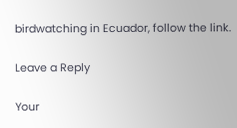birdwatching in Ecuador, follow the link.

Leave a Reply

Your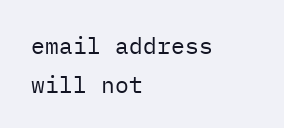email address will not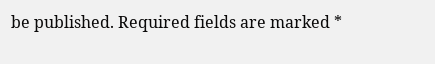be published. Required fields are marked *